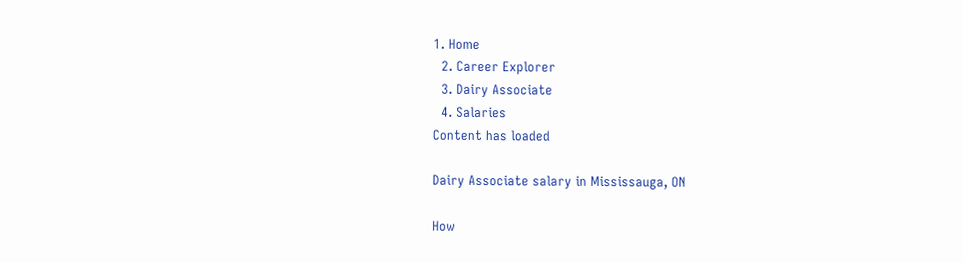1. Home
  2. Career Explorer
  3. Dairy Associate
  4. Salaries
Content has loaded

Dairy Associate salary in Mississauga, ON

How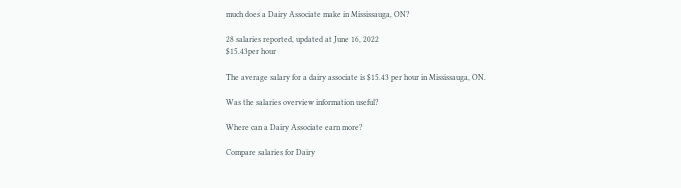much does a Dairy Associate make in Mississauga, ON?

28 salaries reported, updated at June 16, 2022
$15.43per hour

The average salary for a dairy associate is $15.43 per hour in Mississauga, ON.

Was the salaries overview information useful?

Where can a Dairy Associate earn more?

Compare salaries for Dairy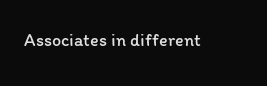Associates in different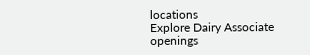locations
Explore Dairy Associate openings